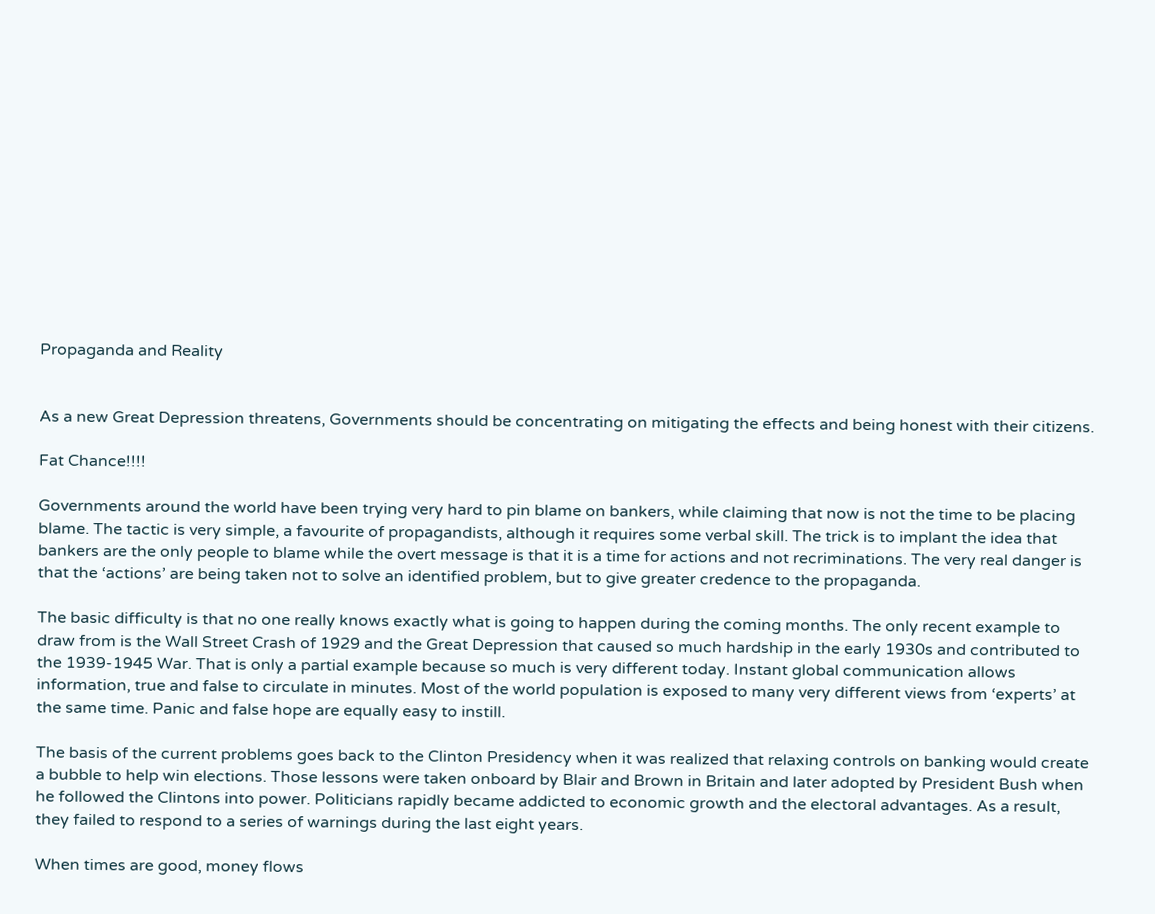Propaganda and Reality


As a new Great Depression threatens, Governments should be concentrating on mitigating the effects and being honest with their citizens.

Fat Chance!!!!

Governments around the world have been trying very hard to pin blame on bankers, while claiming that now is not the time to be placing blame. The tactic is very simple, a favourite of propagandists, although it requires some verbal skill. The trick is to implant the idea that bankers are the only people to blame while the overt message is that it is a time for actions and not recriminations. The very real danger is that the ‘actions’ are being taken not to solve an identified problem, but to give greater credence to the propaganda.

The basic difficulty is that no one really knows exactly what is going to happen during the coming months. The only recent example to draw from is the Wall Street Crash of 1929 and the Great Depression that caused so much hardship in the early 1930s and contributed to the 1939-1945 War. That is only a partial example because so much is very different today. Instant global communication allows information, true and false to circulate in minutes. Most of the world population is exposed to many very different views from ‘experts’ at the same time. Panic and false hope are equally easy to instill.

The basis of the current problems goes back to the Clinton Presidency when it was realized that relaxing controls on banking would create a bubble to help win elections. Those lessons were taken onboard by Blair and Brown in Britain and later adopted by President Bush when he followed the Clintons into power. Politicians rapidly became addicted to economic growth and the electoral advantages. As a result, they failed to respond to a series of warnings during the last eight years.

When times are good, money flows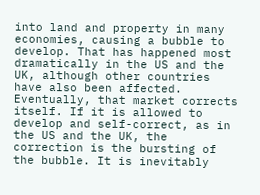into land and property in many economies, causing a bubble to develop. That has happened most dramatically in the US and the UK, although other countries have also been affected. Eventually, that market corrects itself. If it is allowed to develop and self-correct, as in the US and the UK, the correction is the bursting of the bubble. It is inevitably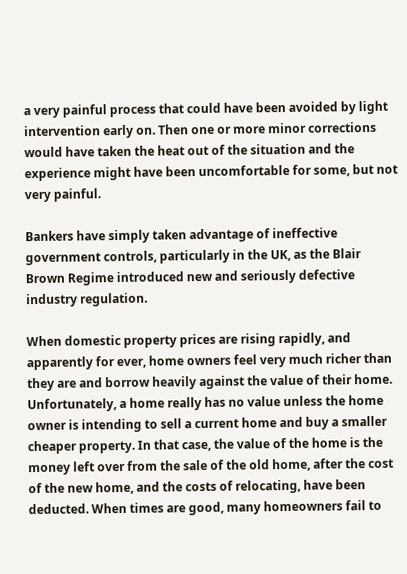a very painful process that could have been avoided by light intervention early on. Then one or more minor corrections would have taken the heat out of the situation and the experience might have been uncomfortable for some, but not very painful.

Bankers have simply taken advantage of ineffective government controls, particularly in the UK, as the Blair Brown Regime introduced new and seriously defective industry regulation.

When domestic property prices are rising rapidly, and apparently for ever, home owners feel very much richer than they are and borrow heavily against the value of their home. Unfortunately, a home really has no value unless the home owner is intending to sell a current home and buy a smaller cheaper property. In that case, the value of the home is the money left over from the sale of the old home, after the cost of the new home, and the costs of relocating, have been deducted. When times are good, many homeowners fail to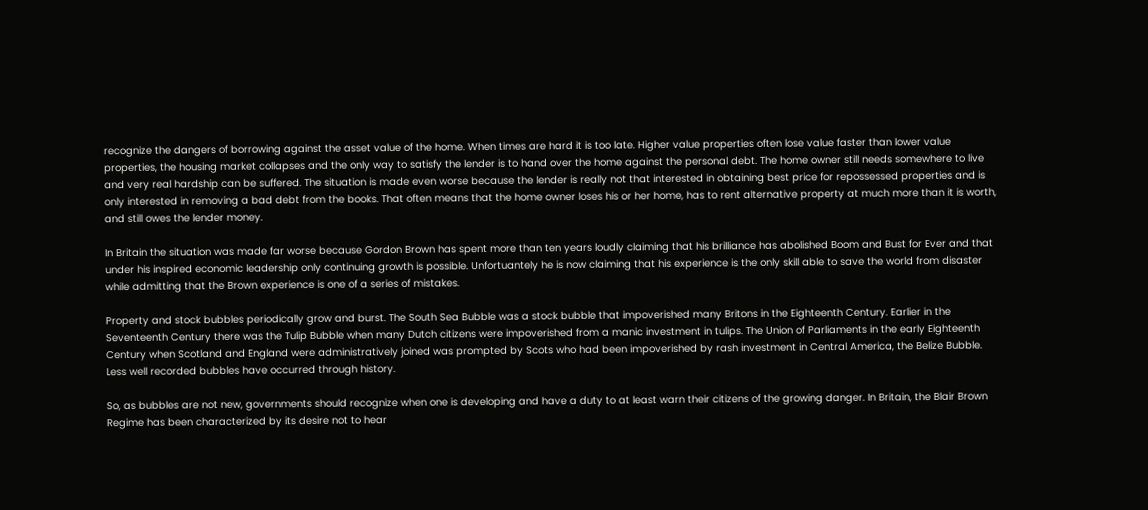recognize the dangers of borrowing against the asset value of the home. When times are hard it is too late. Higher value properties often lose value faster than lower value properties, the housing market collapses and the only way to satisfy the lender is to hand over the home against the personal debt. The home owner still needs somewhere to live and very real hardship can be suffered. The situation is made even worse because the lender is really not that interested in obtaining best price for repossessed properties and is only interested in removing a bad debt from the books. That often means that the home owner loses his or her home, has to rent alternative property at much more than it is worth, and still owes the lender money.

In Britain the situation was made far worse because Gordon Brown has spent more than ten years loudly claiming that his brilliance has abolished Boom and Bust for Ever and that under his inspired economic leadership only continuing growth is possible. Unfortuantely he is now claiming that his experience is the only skill able to save the world from disaster while admitting that the Brown experience is one of a series of mistakes.

Property and stock bubbles periodically grow and burst. The South Sea Bubble was a stock bubble that impoverished many Britons in the Eighteenth Century. Earlier in the Seventeenth Century there was the Tulip Bubble when many Dutch citizens were impoverished from a manic investment in tulips. The Union of Parliaments in the early Eighteenth Century when Scotland and England were administratively joined was prompted by Scots who had been impoverished by rash investment in Central America, the Belize Bubble. Less well recorded bubbles have occurred through history.

So, as bubbles are not new, governments should recognize when one is developing and have a duty to at least warn their citizens of the growing danger. In Britain, the Blair Brown Regime has been characterized by its desire not to hear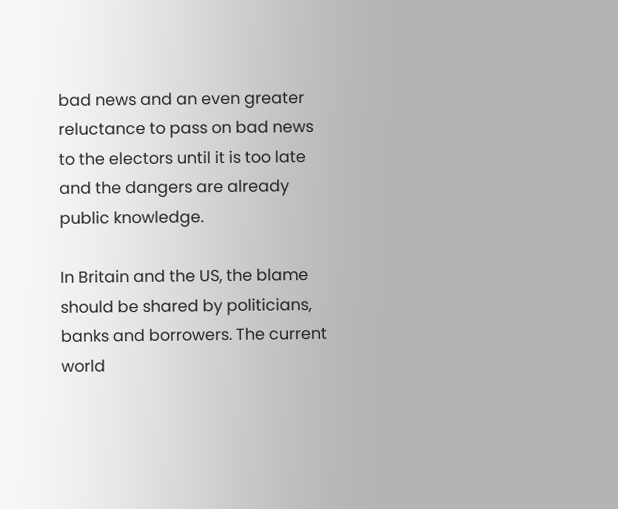bad news and an even greater reluctance to pass on bad news to the electors until it is too late and the dangers are already public knowledge.

In Britain and the US, the blame should be shared by politicians, banks and borrowers. The current world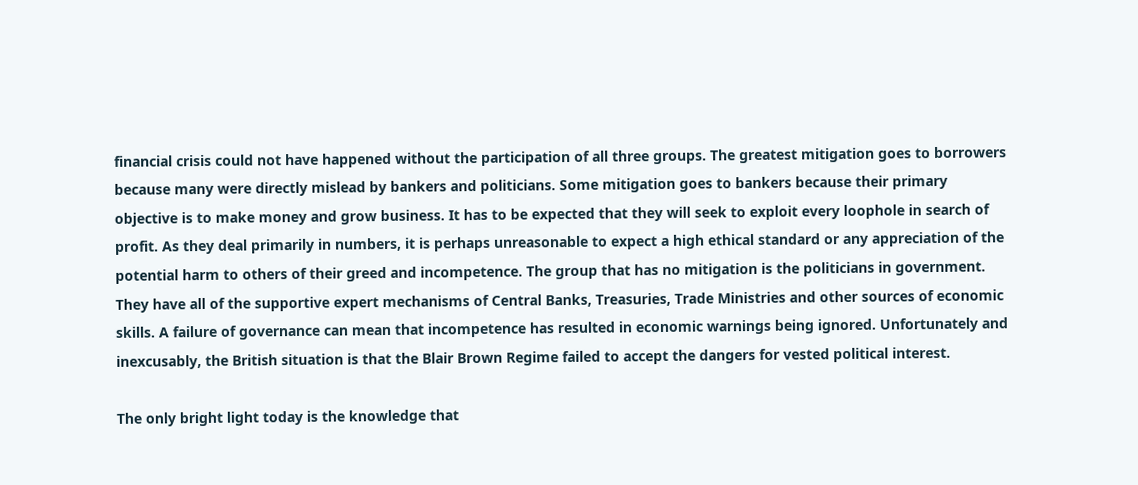financial crisis could not have happened without the participation of all three groups. The greatest mitigation goes to borrowers because many were directly mislead by bankers and politicians. Some mitigation goes to bankers because their primary objective is to make money and grow business. It has to be expected that they will seek to exploit every loophole in search of profit. As they deal primarily in numbers, it is perhaps unreasonable to expect a high ethical standard or any appreciation of the potential harm to others of their greed and incompetence. The group that has no mitigation is the politicians in government. They have all of the supportive expert mechanisms of Central Banks, Treasuries, Trade Ministries and other sources of economic skills. A failure of governance can mean that incompetence has resulted in economic warnings being ignored. Unfortunately and inexcusably, the British situation is that the Blair Brown Regime failed to accept the dangers for vested political interest.

The only bright light today is the knowledge that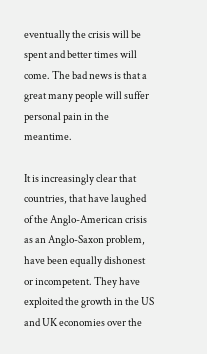eventually the crisis will be spent and better times will come. The bad news is that a great many people will suffer personal pain in the meantime.

It is increasingly clear that countries, that have laughed of the Anglo-American crisis as an Anglo-Saxon problem, have been equally dishonest or incompetent. They have exploited the growth in the US and UK economies over the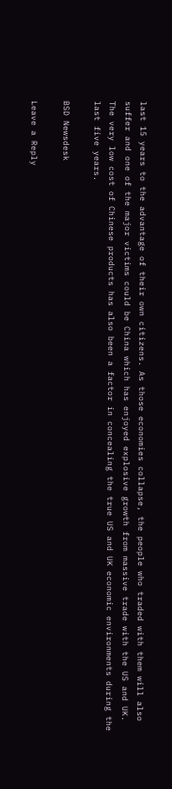last 15 years to the advantage of their own citizens. As those economies collapse, the people who traded with them will also suffer and one of the major victims could be China which has enjoyed explosive growth from massive trade with the US and UK. The very low cost of Chinese products has also been a factor in concealing the true US and UK economic environments during the last five years.

BSD Newsdesk

Leave a Reply